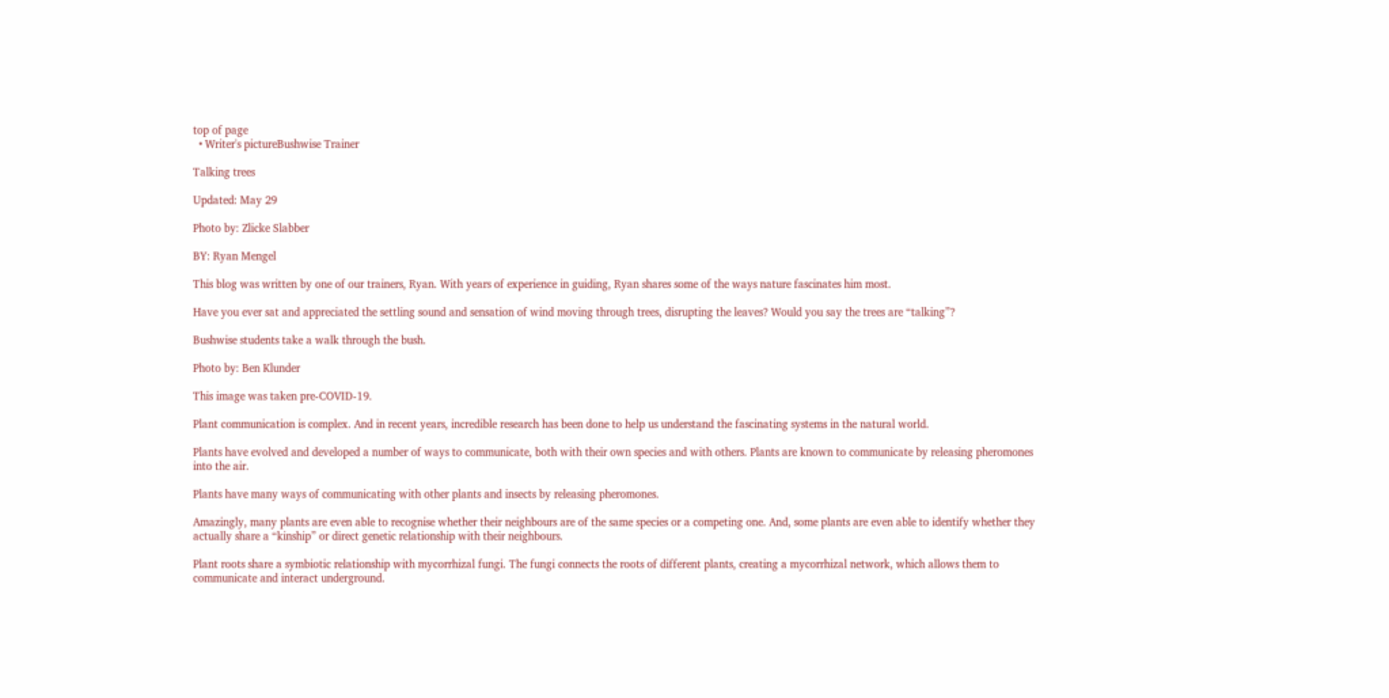top of page
  • Writer's pictureBushwise Trainer

Talking trees

Updated: May 29

Photo by: Zlicke Slabber

BY: Ryan Mengel

This blog was written by one of our trainers, Ryan. With years of experience in guiding, Ryan shares some of the ways nature fascinates him most.

Have you ever sat and appreciated the settling sound and sensation of wind moving through trees, disrupting the leaves? Would you say the trees are “talking”?

Bushwise students take a walk through the bush.

Photo by: Ben Klunder

This image was taken pre-COVID-19.

Plant communication is complex. And in recent years, incredible research has been done to help us understand the fascinating systems in the natural world.

Plants have evolved and developed a number of ways to communicate, both with their own species and with others. Plants are known to communicate by releasing pheromones into the air.

Plants have many ways of communicating with other plants and insects by releasing pheromones.

Amazingly, many plants are even able to recognise whether their neighbours are of the same species or a competing one. And, some plants are even able to identify whether they actually share a “kinship” or direct genetic relationship with their neighbours.

Plant roots share a symbiotic relationship with mycorrhizal fungi. The fungi connects the roots of different plants, creating a mycorrhizal network, which allows them to communicate and interact underground.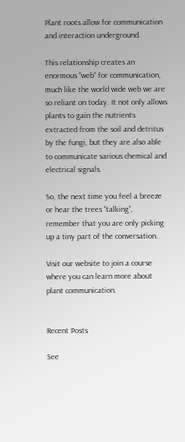Plant roots allow for communication and interaction underground.

This relationship creates an enormous “web” for communication, much like the world wide web we are so reliant on today. It not only allows plants to gain the nutrients extracted from the soil and detritus by the fungi, but they are also able to communicate various chemical and electrical signals.

So, the next time you feel a breeze or hear the trees “talking”, remember that you are only picking up a tiny part of the conversation.

Visit our website to join a course where you can learn more about plant communication.


Recent Posts

See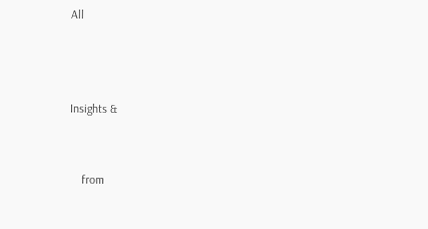All



Insights &


    from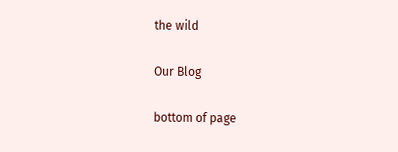the wild

Our Blog

bottom of page